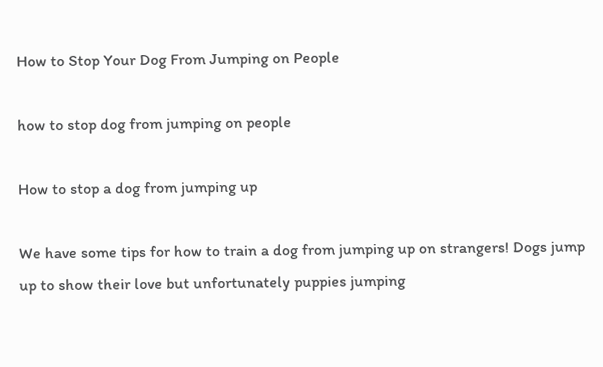How to Stop Your Dog From Jumping on People

how to stop dog from jumping on people

How to stop a dog from jumping up

We have some tips for how to train a dog from jumping up on strangers! Dogs jump up to show their love but unfortunately puppies jumping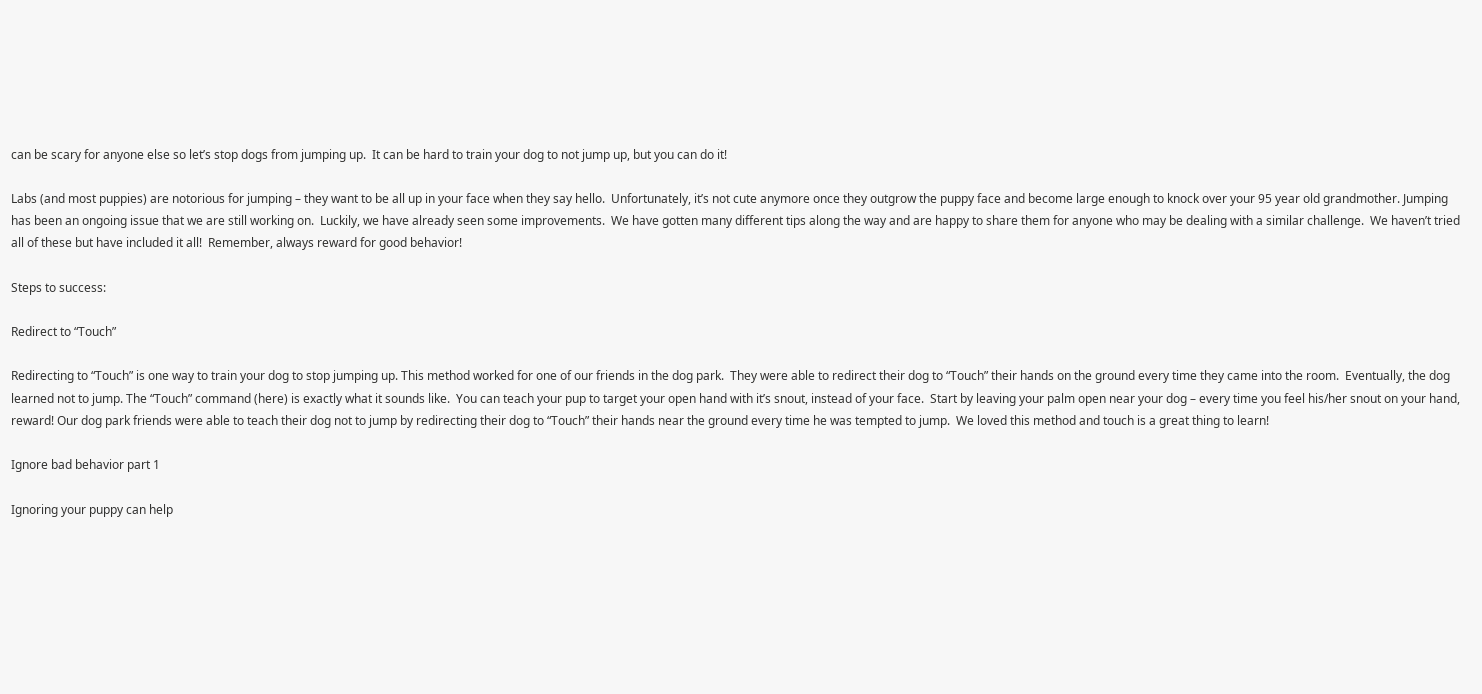can be scary for anyone else so let’s stop dogs from jumping up.  It can be hard to train your dog to not jump up, but you can do it!

Labs (and most puppies) are notorious for jumping – they want to be all up in your face when they say hello.  Unfortunately, it’s not cute anymore once they outgrow the puppy face and become large enough to knock over your 95 year old grandmother. Jumping has been an ongoing issue that we are still working on.  Luckily, we have already seen some improvements.  We have gotten many different tips along the way and are happy to share them for anyone who may be dealing with a similar challenge.  We haven’t tried all of these but have included it all!  Remember, always reward for good behavior!

Steps to success:

Redirect to “Touch”

Redirecting to “Touch” is one way to train your dog to stop jumping up. This method worked for one of our friends in the dog park.  They were able to redirect their dog to “Touch” their hands on the ground every time they came into the room.  Eventually, the dog learned not to jump. The “Touch” command (here) is exactly what it sounds like.  You can teach your pup to target your open hand with it’s snout, instead of your face.  Start by leaving your palm open near your dog – every time you feel his/her snout on your hand, reward! Our dog park friends were able to teach their dog not to jump by redirecting their dog to “Touch” their hands near the ground every time he was tempted to jump.  We loved this method and touch is a great thing to learn!

Ignore bad behavior part 1

Ignoring your puppy can help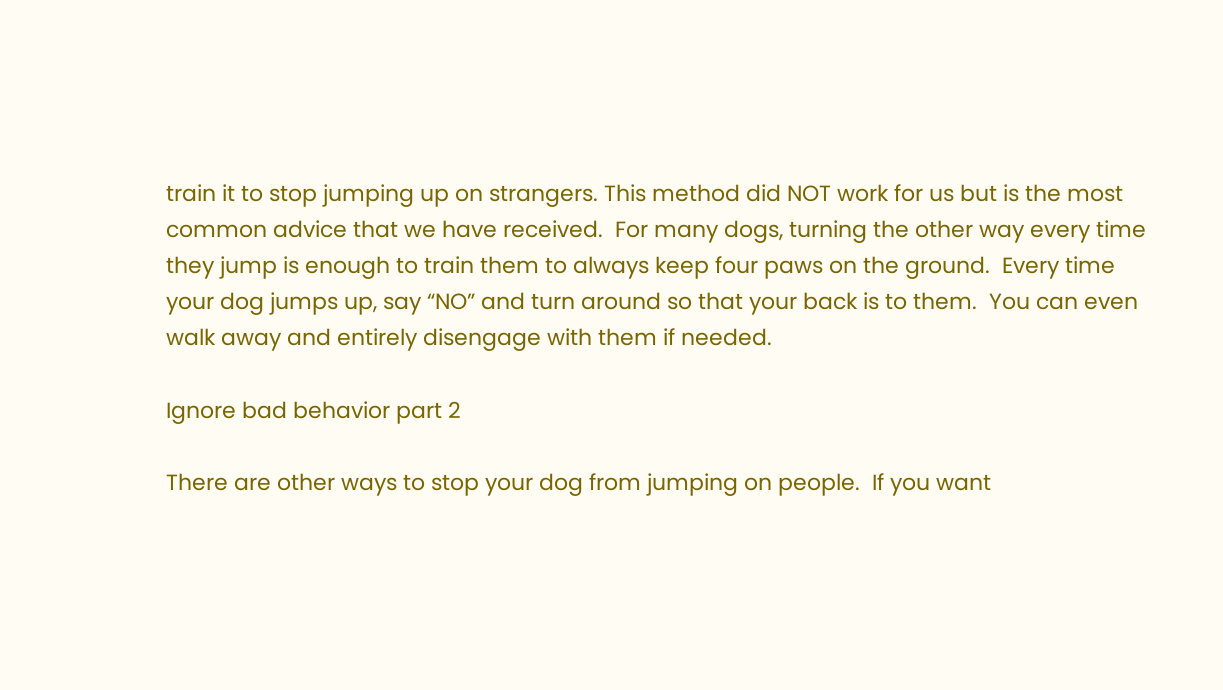train it to stop jumping up on strangers. This method did NOT work for us but is the most common advice that we have received.  For many dogs, turning the other way every time they jump is enough to train them to always keep four paws on the ground.  Every time your dog jumps up, say “NO” and turn around so that your back is to them.  You can even walk away and entirely disengage with them if needed.

Ignore bad behavior part 2

There are other ways to stop your dog from jumping on people.  If you want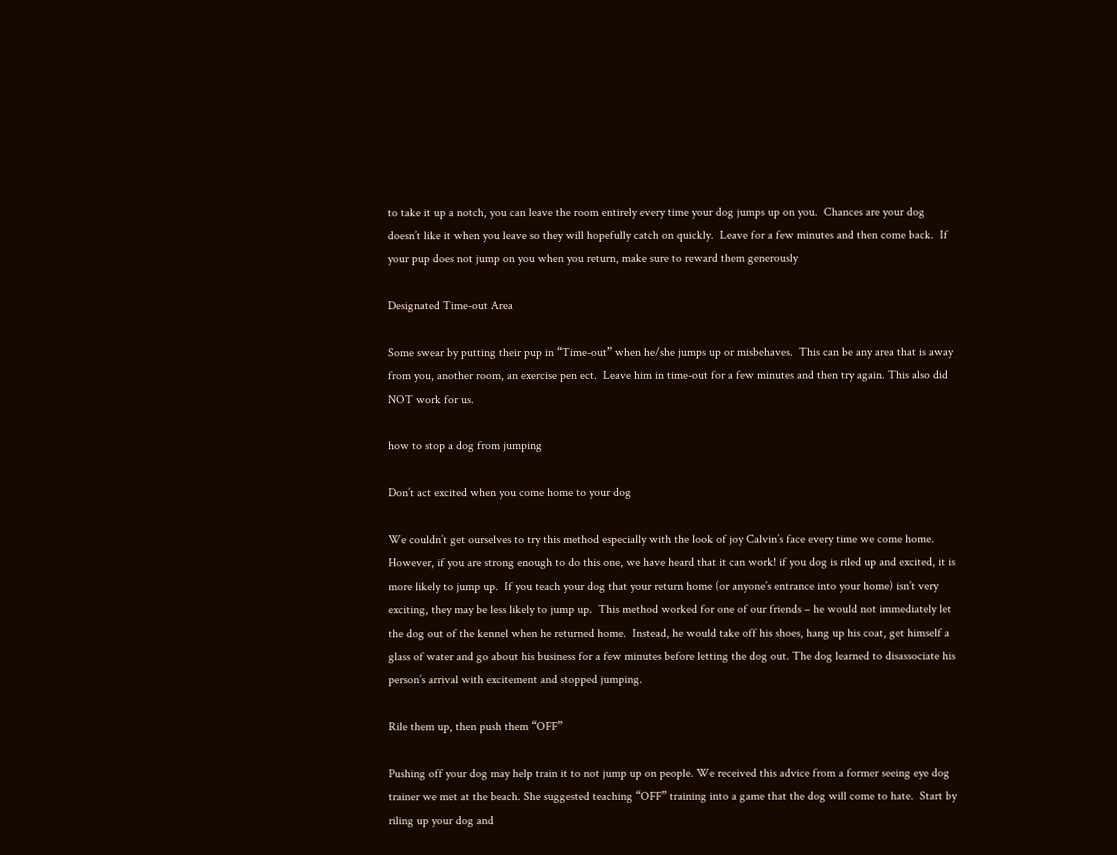to take it up a notch, you can leave the room entirely every time your dog jumps up on you.  Chances are your dog doesn’t like it when you leave so they will hopefully catch on quickly.  Leave for a few minutes and then come back.  If your pup does not jump on you when you return, make sure to reward them generously

Designated Time-out Area

Some swear by putting their pup in “Time-out” when he/she jumps up or misbehaves.  This can be any area that is away from you, another room, an exercise pen ect.  Leave him in time-out for a few minutes and then try again. This also did NOT work for us.

how to stop a dog from jumping

Don’t act excited when you come home to your dog

We couldn’t get ourselves to try this method especially with the look of joy Calvin’s face every time we come home.  However, if you are strong enough to do this one, we have heard that it can work! if you dog is riled up and excited, it is more likely to jump up.  If you teach your dog that your return home (or anyone’s entrance into your home) isn’t very exciting, they may be less likely to jump up.  This method worked for one of our friends – he would not immediately let the dog out of the kennel when he returned home.  Instead, he would take off his shoes, hang up his coat, get himself a glass of water and go about his business for a few minutes before letting the dog out. The dog learned to disassociate his person’s arrival with excitement and stopped jumping.

Rile them up, then push them “OFF”

Pushing off your dog may help train it to not jump up on people. We received this advice from a former seeing eye dog trainer we met at the beach. She suggested teaching “OFF” training into a game that the dog will come to hate.  Start by riling up your dog and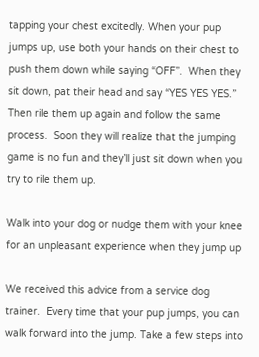tapping your chest excitedly. When your pup jumps up, use both your hands on their chest to push them down while saying “OFF”.  When they sit down, pat their head and say “YES YES YES.” Then rile them up again and follow the same process.  Soon they will realize that the jumping game is no fun and they’ll just sit down when you try to rile them up.

Walk into your dog or nudge them with your knee for an unpleasant experience when they jump up

We received this advice from a service dog trainer.  Every time that your pup jumps, you can walk forward into the jump. Take a few steps into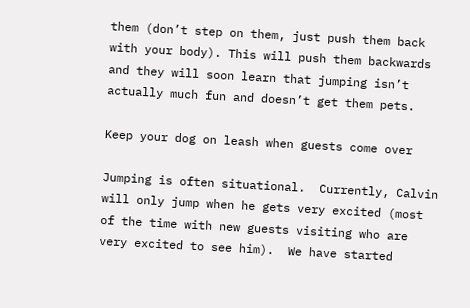them (don’t step on them, just push them back with your body). This will push them backwards and they will soon learn that jumping isn’t actually much fun and doesn’t get them pets.

Keep your dog on leash when guests come over

Jumping is often situational.  Currently, Calvin will only jump when he gets very excited (most of the time with new guests visiting who are very excited to see him).  We have started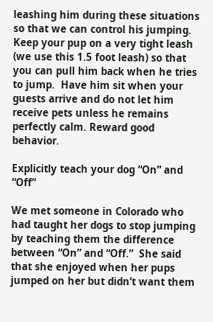leashing him during these situations so that we can control his jumping.  Keep your pup on a very tight leash (we use this 1.5 foot leash) so that you can pull him back when he tries to jump.  Have him sit when your guests arrive and do not let him receive pets unless he remains perfectly calm. Reward good behavior.

Explicitly teach your dog “On” and “Off”

We met someone in Colorado who had taught her dogs to stop jumping by teaching them the difference between “On” and “Off.”  She said that she enjoyed when her pups jumped on her but didn’t want them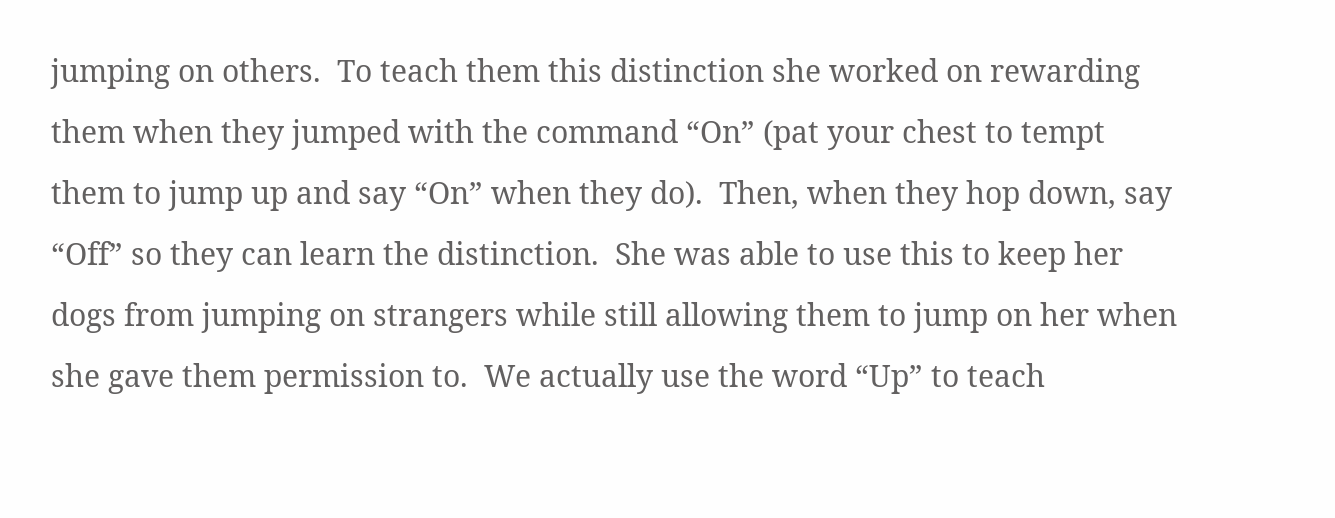jumping on others.  To teach them this distinction she worked on rewarding them when they jumped with the command “On” (pat your chest to tempt them to jump up and say “On” when they do).  Then, when they hop down, say “Off” so they can learn the distinction.  She was able to use this to keep her dogs from jumping on strangers while still allowing them to jump on her when she gave them permission to.  We actually use the word “Up” to teach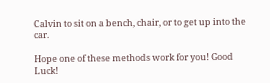Calvin to sit on a bench, chair, or to get up into the car.

Hope one of these methods work for you! Good Luck!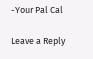-Your Pal Cal

Leave a Reply